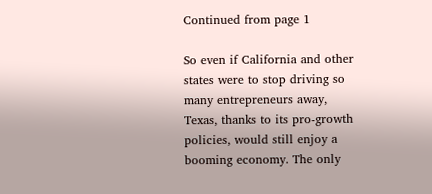Continued from page 1

So even if California and other states were to stop driving so many entrepreneurs away, Texas, thanks to its pro-growth policies, would still enjoy a booming economy. The only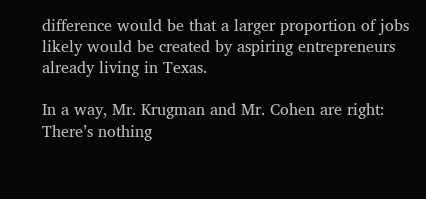difference would be that a larger proportion of jobs likely would be created by aspiring entrepreneurs already living in Texas.

In a way, Mr. Krugman and Mr. Cohen are right: There’s nothing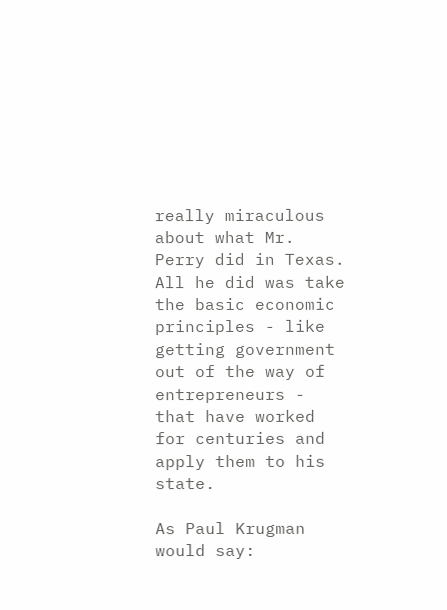really miraculous about what Mr. Perry did in Texas. All he did was take the basic economic principles - like getting government out of the way of entrepreneurs - that have worked for centuries and apply them to his state.

As Paul Krugman would say: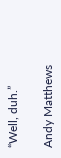“Well, duh.”

Andy Matthews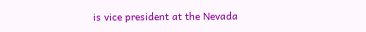is vice president at the Nevada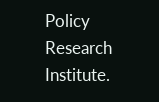Policy Research Institute.